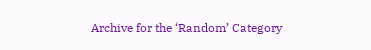Archive for the ‘Random’ Category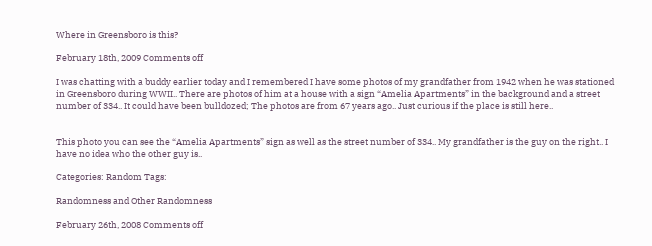Where in Greensboro is this?

February 18th, 2009 Comments off

I was chatting with a buddy earlier today and I remembered I have some photos of my grandfather from 1942 when he was stationed in Greensboro during WWII.. There are photos of him at a house with a sign “Amelia Apartments” in the background and a street number of 334.. It could have been bulldozed; The photos are from 67 years ago.. Just curious if the place is still here..


This photo you can see the “Amelia Apartments” sign as well as the street number of 334.. My grandfather is the guy on the right.. I have no idea who the other guy is..

Categories: Random Tags:

Randomness and Other Randomness

February 26th, 2008 Comments off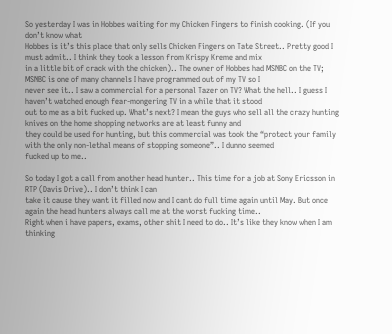So yesterday I was in Hobbes waiting for my Chicken Fingers to finish cooking. (If you don’t know what
Hobbes is it’s this place that only sells Chicken Fingers on Tate Street.. Pretty good I must admit.. I think they took a lesson from Krispy Kreme and mix
in a little bit of crack with the chicken).. The owner of Hobbes had MSNBC on the TV; MSNBC is one of many channels I have programmed out of my TV so I
never see it.. I saw a commercial for a personal Tazer on TV? What the hell.. I guess I haven’t watched enough fear-mongering TV in a while that it stood
out to me as a bit fucked up. What’s next? I mean the guys who sell all the crazy hunting knives on the home shopping networks are at least funny and
they could be used for hunting, but this commercial was took the “protect your family with the only non-lethal means of stopping someone”.. I dunno seemed
fucked up to me..

So today I got a call from another head hunter.. This time for a job at Sony Ericsson in RTP (Davis Drive).. I don’t think I can
take it cause they want it filled now and I cant do full time again until May. But once again the head hunters always call me at the worst fucking time..
Right when i have papers, exams, other shit I need to do.. It’s like they know when I am thinking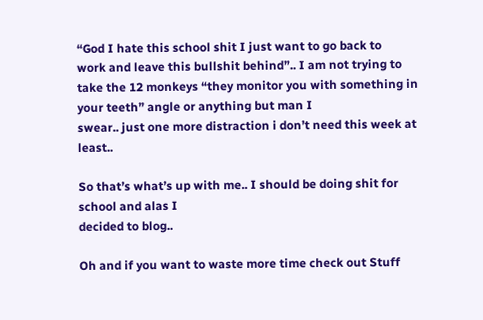“God I hate this school shit I just want to go back to
work and leave this bullshit behind”.. I am not trying to take the 12 monkeys “they monitor you with something in your teeth” angle or anything but man I
swear.. just one more distraction i don’t need this week at least..

So that’s what’s up with me.. I should be doing shit for school and alas I
decided to blog..

Oh and if you want to waste more time check out Stuff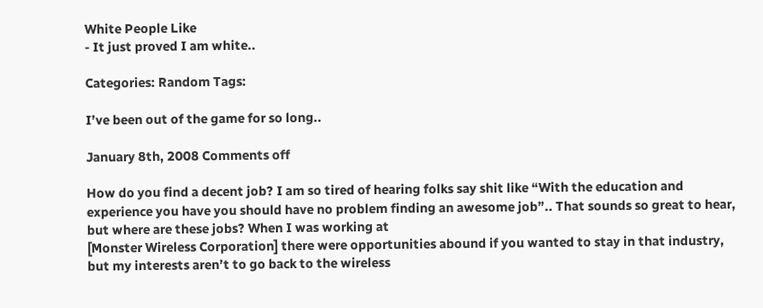White People Like
- It just proved I am white..

Categories: Random Tags:

I’ve been out of the game for so long..

January 8th, 2008 Comments off

How do you find a decent job? I am so tired of hearing folks say shit like “With the education and
experience you have you should have no problem finding an awesome job”.. That sounds so great to hear, but where are these jobs? When I was working at
[Monster Wireless Corporation] there were opportunities abound if you wanted to stay in that industry, but my interests aren’t to go back to the wireless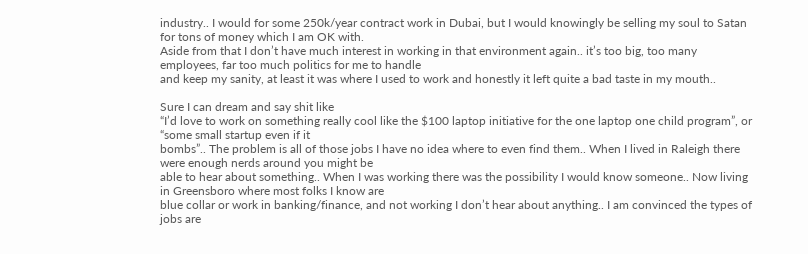industry.. I would for some 250k/year contract work in Dubai, but I would knowingly be selling my soul to Satan for tons of money which I am OK with.
Aside from that I don’t have much interest in working in that environment again.. it’s too big, too many employees, far too much politics for me to handle
and keep my sanity, at least it was where I used to work and honestly it left quite a bad taste in my mouth..

Sure I can dream and say shit like
“I’d love to work on something really cool like the $100 laptop initiative for the one laptop one child program”, or “some small startup even if it
bombs”.. The problem is all of those jobs I have no idea where to even find them.. When I lived in Raleigh there were enough nerds around you might be
able to hear about something.. When I was working there was the possibility I would know someone.. Now living in Greensboro where most folks I know are
blue collar or work in banking/finance, and not working I don’t hear about anything.. I am convinced the types of jobs are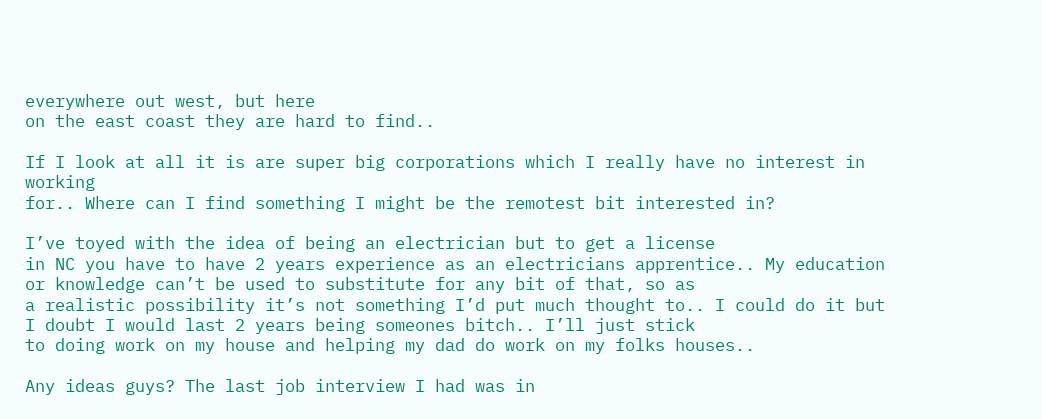everywhere out west, but here
on the east coast they are hard to find..

If I look at all it is are super big corporations which I really have no interest in working
for.. Where can I find something I might be the remotest bit interested in?

I’ve toyed with the idea of being an electrician but to get a license
in NC you have to have 2 years experience as an electricians apprentice.. My education or knowledge can’t be used to substitute for any bit of that, so as
a realistic possibility it’s not something I’d put much thought to.. I could do it but I doubt I would last 2 years being someones bitch.. I’ll just stick
to doing work on my house and helping my dad do work on my folks houses..

Any ideas guys? The last job interview I had was in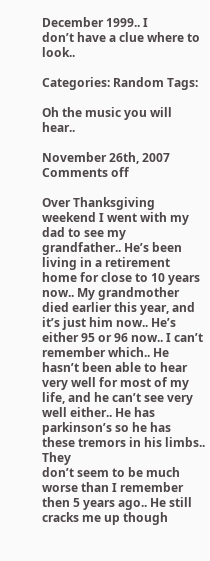December 1999.. I
don’t have a clue where to look..

Categories: Random Tags:

Oh the music you will hear..

November 26th, 2007 Comments off

Over Thanksgiving weekend I went with my dad to see my grandfather.. He’s been living in a retirement
home for close to 10 years now.. My grandmother died earlier this year, and it’s just him now.. He’s either 95 or 96 now.. I can’t remember which.. He
hasn’t been able to hear very well for most of my life, and he can’t see very well either.. He has parkinson’s so he has these tremors in his limbs.. They
don’t seem to be much worse than I remember then 5 years ago.. He still cracks me up though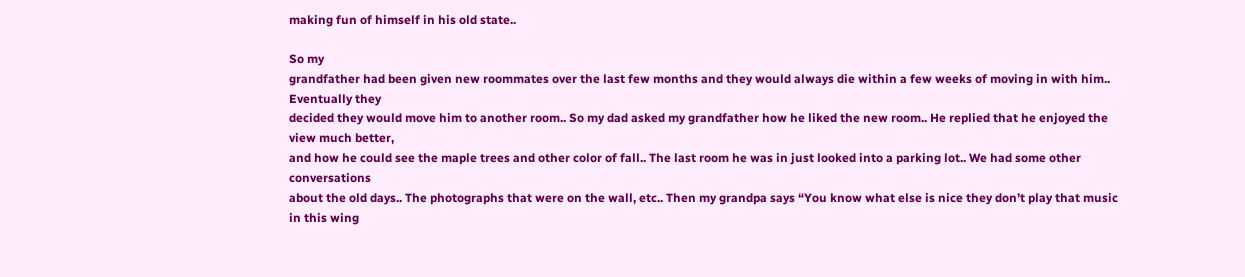making fun of himself in his old state..

So my
grandfather had been given new roommates over the last few months and they would always die within a few weeks of moving in with him.. Eventually they
decided they would move him to another room.. So my dad asked my grandfather how he liked the new room.. He replied that he enjoyed the view much better,
and how he could see the maple trees and other color of fall.. The last room he was in just looked into a parking lot.. We had some other conversations
about the old days.. The photographs that were on the wall, etc.. Then my grandpa says “You know what else is nice they don’t play that music in this wing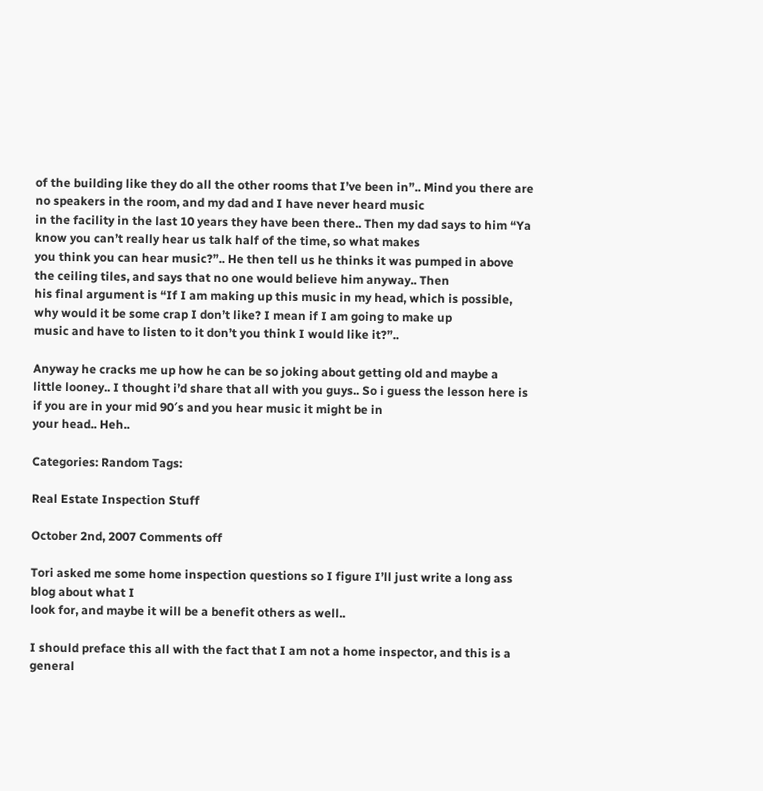of the building like they do all the other rooms that I’ve been in”.. Mind you there are no speakers in the room, and my dad and I have never heard music
in the facility in the last 10 years they have been there.. Then my dad says to him “Ya know you can’t really hear us talk half of the time, so what makes
you think you can hear music?”.. He then tell us he thinks it was pumped in above the ceiling tiles, and says that no one would believe him anyway.. Then
his final argument is “If I am making up this music in my head, which is possible, why would it be some crap I don’t like? I mean if I am going to make up
music and have to listen to it don’t you think I would like it?”..

Anyway he cracks me up how he can be so joking about getting old and maybe a
little looney.. I thought i’d share that all with you guys.. So i guess the lesson here is if you are in your mid 90′s and you hear music it might be in
your head.. Heh..

Categories: Random Tags:

Real Estate Inspection Stuff

October 2nd, 2007 Comments off

Tori asked me some home inspection questions so I figure I’ll just write a long ass blog about what I
look for, and maybe it will be a benefit others as well..

I should preface this all with the fact that I am not a home inspector, and this is a
general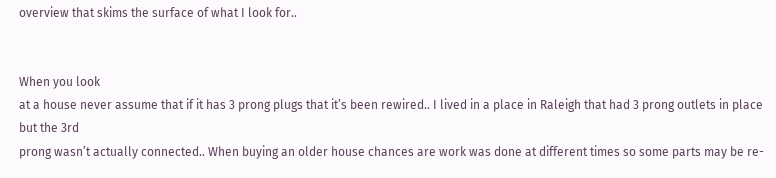overview that skims the surface of what I look for..


When you look
at a house never assume that if it has 3 prong plugs that it’s been rewired.. I lived in a place in Raleigh that had 3 prong outlets in place but the 3rd
prong wasn’t actually connected.. When buying an older house chances are work was done at different times so some parts may be re-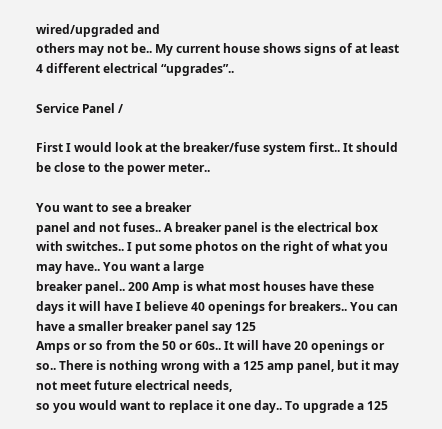wired/upgraded and
others may not be.. My current house shows signs of at least 4 different electrical “upgrades”..

Service Panel /

First I would look at the breaker/fuse system first.. It should be close to the power meter..

You want to see a breaker
panel and not fuses.. A breaker panel is the electrical box with switches.. I put some photos on the right of what you may have.. You want a large
breaker panel.. 200 Amp is what most houses have these days it will have I believe 40 openings for breakers.. You can have a smaller breaker panel say 125
Amps or so from the 50 or 60s.. It will have 20 openings or so.. There is nothing wrong with a 125 amp panel, but it may not meet future electrical needs,
so you would want to replace it one day.. To upgrade a 125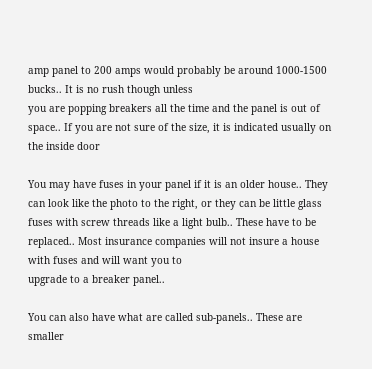amp panel to 200 amps would probably be around 1000-1500 bucks.. It is no rush though unless
you are popping breakers all the time and the panel is out of space.. If you are not sure of the size, it is indicated usually on the inside door

You may have fuses in your panel if it is an older house.. They can look like the photo to the right, or they can be little glass
fuses with screw threads like a light bulb.. These have to be replaced.. Most insurance companies will not insure a house with fuses and will want you to
upgrade to a breaker panel..

You can also have what are called sub-panels.. These are smaller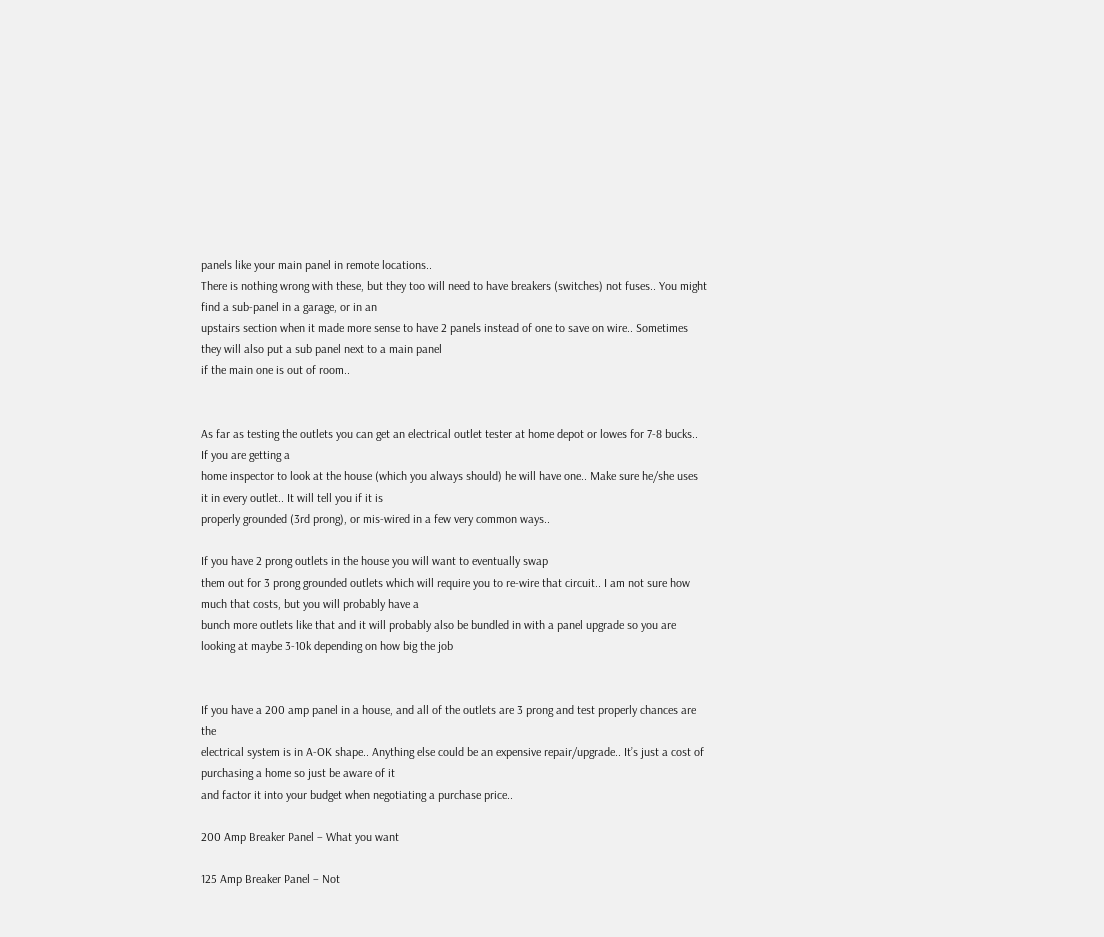panels like your main panel in remote locations..
There is nothing wrong with these, but they too will need to have breakers (switches) not fuses.. You might find a sub-panel in a garage, or in an
upstairs section when it made more sense to have 2 panels instead of one to save on wire.. Sometimes they will also put a sub panel next to a main panel
if the main one is out of room..


As far as testing the outlets you can get an electrical outlet tester at home depot or lowes for 7-8 bucks.. If you are getting a
home inspector to look at the house (which you always should) he will have one.. Make sure he/she uses it in every outlet.. It will tell you if it is
properly grounded (3rd prong), or mis-wired in a few very common ways..

If you have 2 prong outlets in the house you will want to eventually swap
them out for 3 prong grounded outlets which will require you to re-wire that circuit.. I am not sure how much that costs, but you will probably have a
bunch more outlets like that and it will probably also be bundled in with a panel upgrade so you are looking at maybe 3-10k depending on how big the job


If you have a 200 amp panel in a house, and all of the outlets are 3 prong and test properly chances are the
electrical system is in A-OK shape.. Anything else could be an expensive repair/upgrade.. It’s just a cost of purchasing a home so just be aware of it
and factor it into your budget when negotiating a purchase price..

200 Amp Breaker Panel – What you want

125 Amp Breaker Panel – Not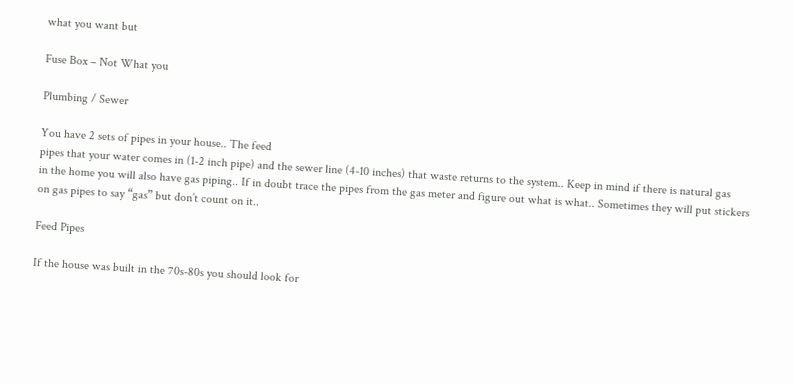what you want but

Fuse Box – Not What you

Plumbing / Sewer

You have 2 sets of pipes in your house.. The feed
pipes that your water comes in (1-2 inch pipe) and the sewer line (4-10 inches) that waste returns to the system.. Keep in mind if there is natural gas
in the home you will also have gas piping.. If in doubt trace the pipes from the gas meter and figure out what is what.. Sometimes they will put stickers
on gas pipes to say “gas” but don’t count on it..

Feed Pipes

If the house was built in the 70s-80s you should look for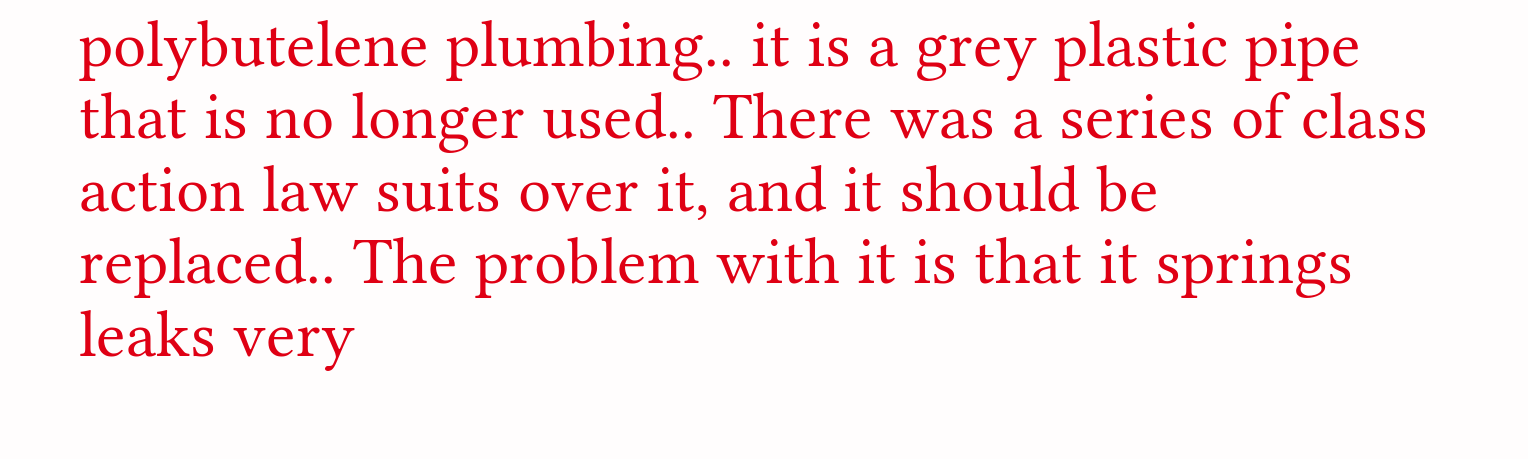polybutelene plumbing.. it is a grey plastic pipe that is no longer used.. There was a series of class action law suits over it, and it should be
replaced.. The problem with it is that it springs leaks very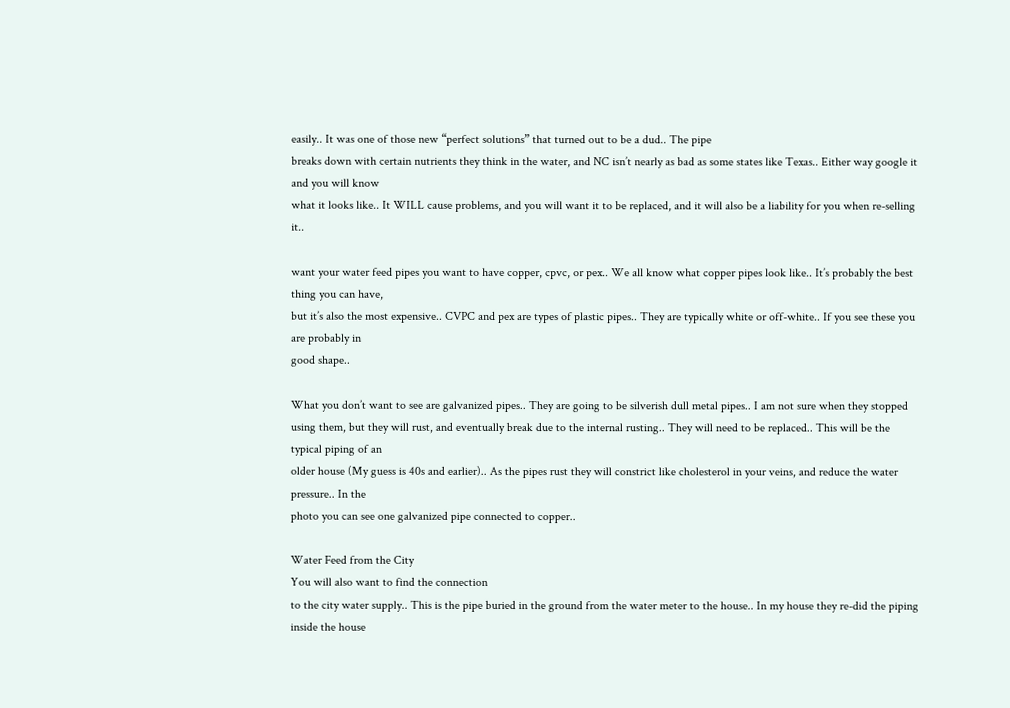easily.. It was one of those new “perfect solutions” that turned out to be a dud.. The pipe
breaks down with certain nutrients they think in the water, and NC isn’t nearly as bad as some states like Texas.. Either way google it and you will know
what it looks like.. It WILL cause problems, and you will want it to be replaced, and it will also be a liability for you when re-selling it..

want your water feed pipes you want to have copper, cpvc, or pex.. We all know what copper pipes look like.. It’s probably the best thing you can have,
but it’s also the most expensive.. CVPC and pex are types of plastic pipes.. They are typically white or off-white.. If you see these you are probably in
good shape..

What you don’t want to see are galvanized pipes.. They are going to be silverish dull metal pipes.. I am not sure when they stopped
using them, but they will rust, and eventually break due to the internal rusting.. They will need to be replaced.. This will be the typical piping of an
older house (My guess is 40s and earlier).. As the pipes rust they will constrict like cholesterol in your veins, and reduce the water pressure.. In the
photo you can see one galvanized pipe connected to copper..

Water Feed from the City
You will also want to find the connection
to the city water supply.. This is the pipe buried in the ground from the water meter to the house.. In my house they re-did the piping inside the house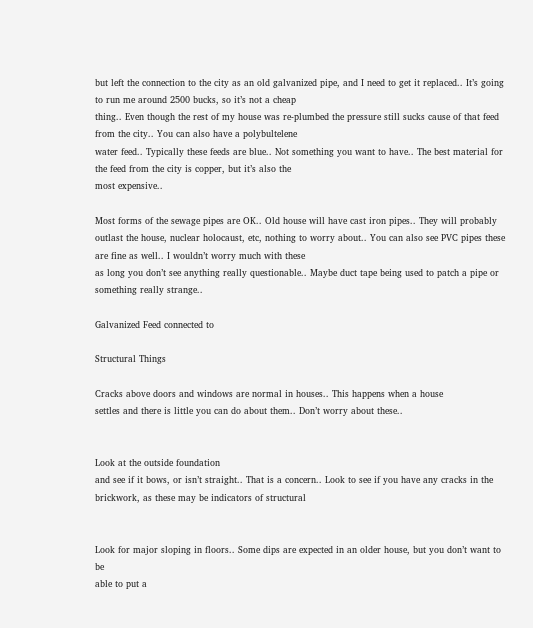but left the connection to the city as an old galvanized pipe, and I need to get it replaced.. It’s going to run me around 2500 bucks, so it’s not a cheap
thing.. Even though the rest of my house was re-plumbed the pressure still sucks cause of that feed from the city.. You can also have a polybultelene
water feed.. Typically these feeds are blue.. Not something you want to have.. The best material for the feed from the city is copper, but it’s also the
most expensive..

Most forms of the sewage pipes are OK.. Old house will have cast iron pipes.. They will probably
outlast the house, nuclear holocaust, etc, nothing to worry about.. You can also see PVC pipes these are fine as well.. I wouldn’t worry much with these
as long you don’t see anything really questionable.. Maybe duct tape being used to patch a pipe or something really strange..

Galvanized Feed connected to

Structural Things

Cracks above doors and windows are normal in houses.. This happens when a house
settles and there is little you can do about them.. Don’t worry about these..


Look at the outside foundation
and see if it bows, or isn’t straight.. That is a concern.. Look to see if you have any cracks in the brickwork, as these may be indicators of structural


Look for major sloping in floors.. Some dips are expected in an older house, but you don’t want to be
able to put a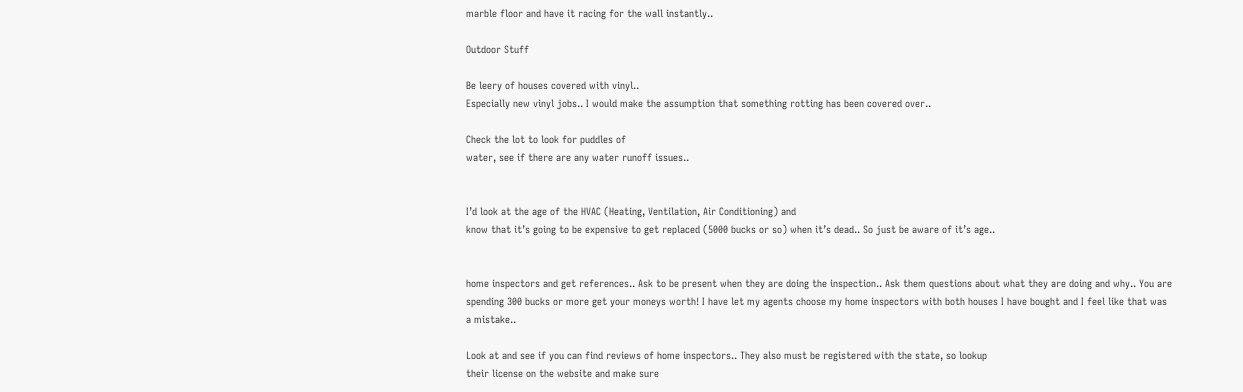marble floor and have it racing for the wall instantly..

Outdoor Stuff

Be leery of houses covered with vinyl..
Especially new vinyl jobs.. I would make the assumption that something rotting has been covered over..

Check the lot to look for puddles of
water, see if there are any water runoff issues..


I’d look at the age of the HVAC (Heating, Ventilation, Air Conditioning) and
know that it’s going to be expensive to get replaced (5000 bucks or so) when it’s dead.. So just be aware of it’s age..


home inspectors and get references.. Ask to be present when they are doing the inspection.. Ask them questions about what they are doing and why.. You are
spending 300 bucks or more get your moneys worth! I have let my agents choose my home inspectors with both houses I have bought and I feel like that was
a mistake..

Look at and see if you can find reviews of home inspectors.. They also must be registered with the state, so lookup
their license on the website and make sure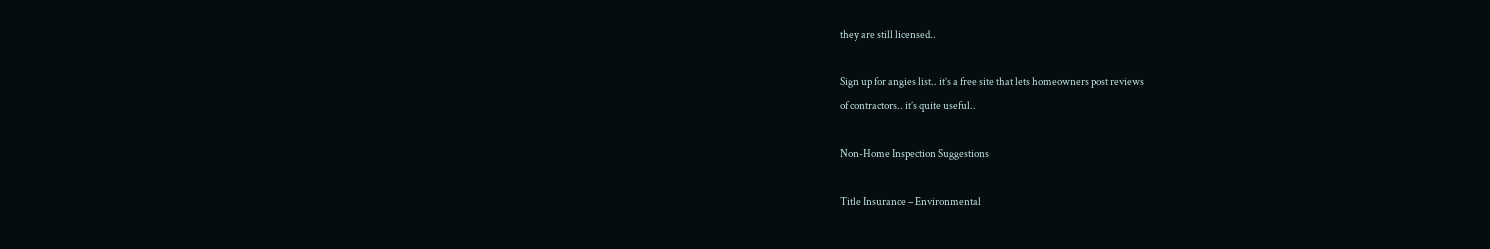they are still licensed..

Sign up for angies list.. it’s a free site that lets homeowners post reviews
of contractors.. it’s quite useful..

Non-Home Inspection Suggestions

Title Insurance – Environmental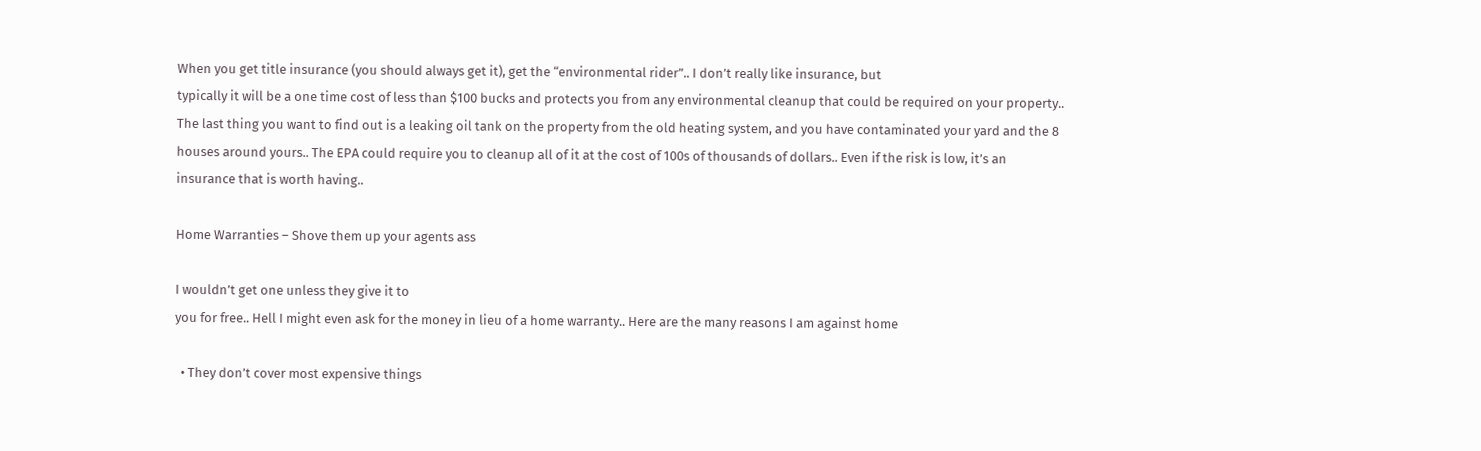When you get title insurance (you should always get it), get the “environmental rider”.. I don’t really like insurance, but
typically it will be a one time cost of less than $100 bucks and protects you from any environmental cleanup that could be required on your property..
The last thing you want to find out is a leaking oil tank on the property from the old heating system, and you have contaminated your yard and the 8
houses around yours.. The EPA could require you to cleanup all of it at the cost of 100s of thousands of dollars.. Even if the risk is low, it’s an
insurance that is worth having..

Home Warranties – Shove them up your agents ass

I wouldn’t get one unless they give it to
you for free.. Hell I might even ask for the money in lieu of a home warranty.. Here are the many reasons I am against home

  • They don’t cover most expensive things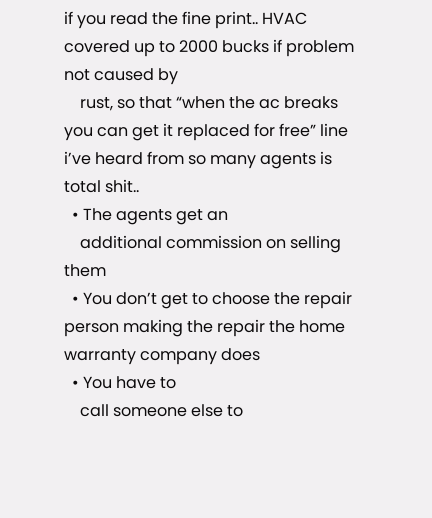if you read the fine print.. HVAC covered up to 2000 bucks if problem not caused by
    rust, so that “when the ac breaks you can get it replaced for free” line i’ve heard from so many agents is total shit..
  • The agents get an
    additional commission on selling them
  • You don’t get to choose the repair person making the repair the home warranty company does
  • You have to
    call someone else to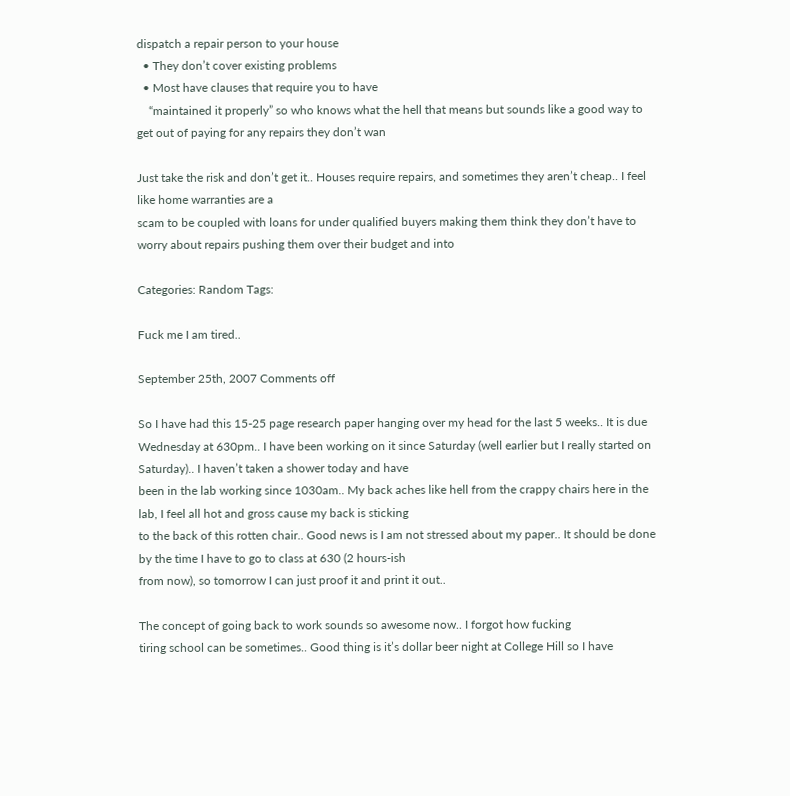dispatch a repair person to your house
  • They don’t cover existing problems
  • Most have clauses that require you to have
    “maintained it properly” so who knows what the hell that means but sounds like a good way to get out of paying for any repairs they don’t wan

Just take the risk and don’t get it.. Houses require repairs, and sometimes they aren’t cheap.. I feel like home warranties are a
scam to be coupled with loans for under qualified buyers making them think they don’t have to worry about repairs pushing them over their budget and into

Categories: Random Tags:

Fuck me I am tired..

September 25th, 2007 Comments off

So I have had this 15-25 page research paper hanging over my head for the last 5 weeks.. It is due
Wednesday at 630pm.. I have been working on it since Saturday (well earlier but I really started on Saturday).. I haven’t taken a shower today and have
been in the lab working since 1030am.. My back aches like hell from the crappy chairs here in the lab, I feel all hot and gross cause my back is sticking
to the back of this rotten chair.. Good news is I am not stressed about my paper.. It should be done by the time I have to go to class at 630 (2 hours-ish
from now), so tomorrow I can just proof it and print it out..

The concept of going back to work sounds so awesome now.. I forgot how fucking
tiring school can be sometimes.. Good thing is it’s dollar beer night at College Hill so I have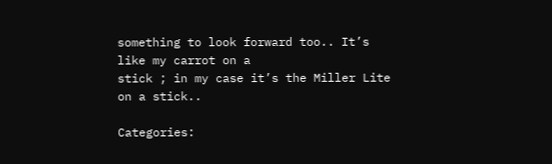something to look forward too.. It’s like my carrot on a
stick ; in my case it’s the Miller Lite on a stick..

Categories: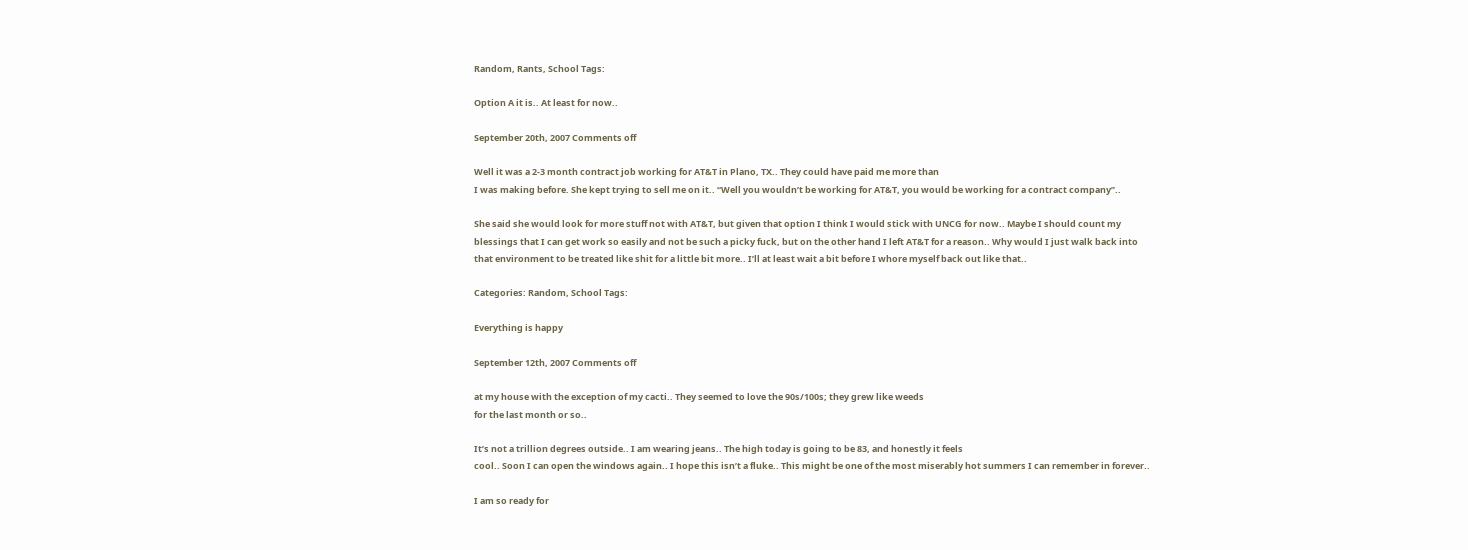Random, Rants, School Tags:

Option A it is.. At least for now..

September 20th, 2007 Comments off

Well it was a 2-3 month contract job working for AT&T in Plano, TX.. They could have paid me more than
I was making before. She kept trying to sell me on it.. “Well you wouldn’t be working for AT&T, you would be working for a contract company”..

She said she would look for more stuff not with AT&T, but given that option I think I would stick with UNCG for now.. Maybe I should count my
blessings that I can get work so easily and not be such a picky fuck, but on the other hand I left AT&T for a reason.. Why would I just walk back into
that environment to be treated like shit for a little bit more.. I’ll at least wait a bit before I whore myself back out like that..

Categories: Random, School Tags:

Everything is happy

September 12th, 2007 Comments off

at my house with the exception of my cacti.. They seemed to love the 90s/100s; they grew like weeds
for the last month or so..

It’s not a trillion degrees outside.. I am wearing jeans.. The high today is going to be 83, and honestly it feels
cool.. Soon I can open the windows again.. I hope this isn’t a fluke.. This might be one of the most miserably hot summers I can remember in forever..

I am so ready for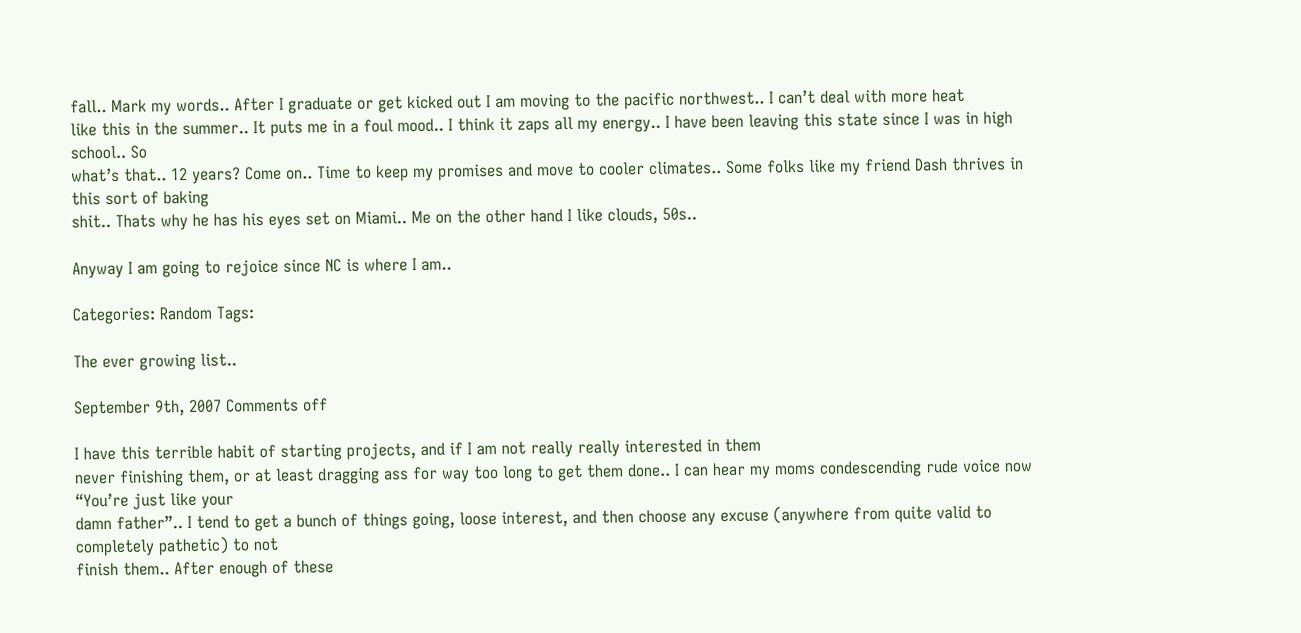fall.. Mark my words.. After I graduate or get kicked out I am moving to the pacific northwest.. I can’t deal with more heat
like this in the summer.. It puts me in a foul mood.. I think it zaps all my energy.. I have been leaving this state since I was in high school.. So
what’s that.. 12 years? Come on.. Time to keep my promises and move to cooler climates.. Some folks like my friend Dash thrives in this sort of baking
shit.. Thats why he has his eyes set on Miami.. Me on the other hand I like clouds, 50s..

Anyway I am going to rejoice since NC is where I am..

Categories: Random Tags:

The ever growing list..

September 9th, 2007 Comments off

I have this terrible habit of starting projects, and if I am not really really interested in them
never finishing them, or at least dragging ass for way too long to get them done.. I can hear my moms condescending rude voice now “You’re just like your
damn father”.. I tend to get a bunch of things going, loose interest, and then choose any excuse (anywhere from quite valid to completely pathetic) to not
finish them.. After enough of these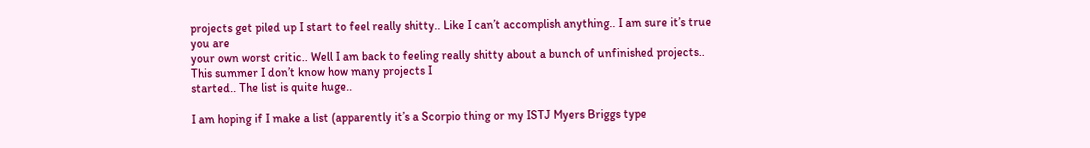projects get piled up I start to feel really shitty.. Like I can’t accomplish anything.. I am sure it’s true you are
your own worst critic.. Well I am back to feeling really shitty about a bunch of unfinished projects.. This summer I don’t know how many projects I
started.. The list is quite huge..

I am hoping if I make a list (apparently it’s a Scorpio thing or my ISTJ Myers Briggs type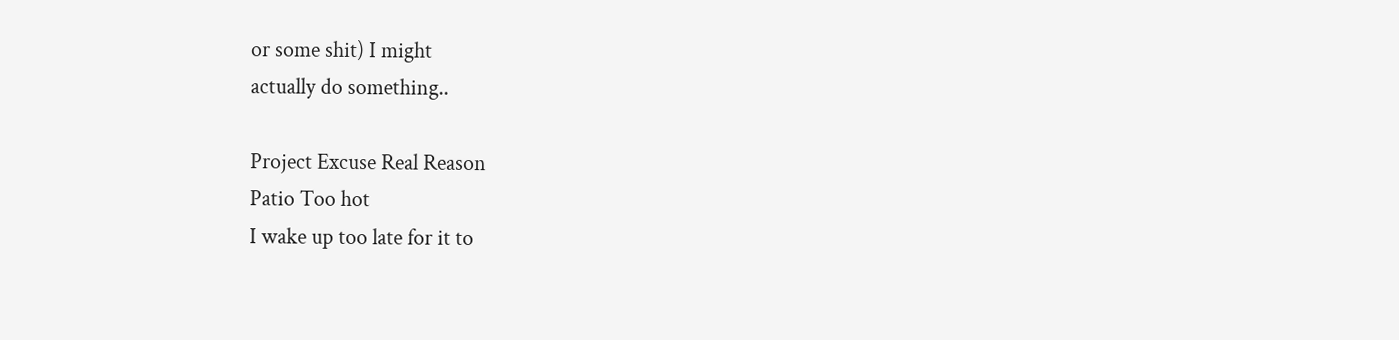or some shit) I might
actually do something..

Project Excuse Real Reason
Patio Too hot
I wake up too late for it to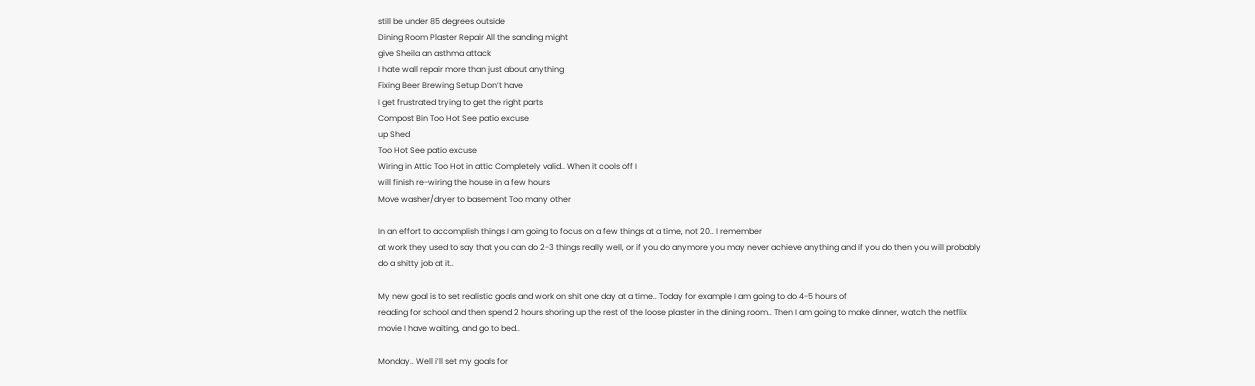still be under 85 degrees outside
Dining Room Plaster Repair All the sanding might
give Sheila an asthma attack
I hate wall repair more than just about anything
Fixing Beer Brewing Setup Don’t have
I get frustrated trying to get the right parts
Compost Bin Too Hot See patio excuse
up Shed
Too Hot See patio excuse
Wiring in Attic Too Hot in attic Completely valid.. When it cools off I
will finish re-wiring the house in a few hours
Move washer/dryer to basement Too many other

In an effort to accomplish things I am going to focus on a few things at a time, not 20.. I remember
at work they used to say that you can do 2-3 things really well, or if you do anymore you may never achieve anything and if you do then you will probably
do a shitty job at it..

My new goal is to set realistic goals and work on shit one day at a time.. Today for example I am going to do 4-5 hours of
reading for school and then spend 2 hours shoring up the rest of the loose plaster in the dining room.. Then I am going to make dinner, watch the netflix
movie I have waiting, and go to bed..

Monday.. Well i’ll set my goals for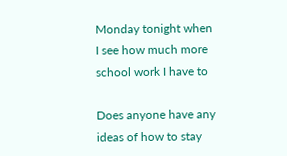Monday tonight when I see how much more school work I have to

Does anyone have any ideas of how to stay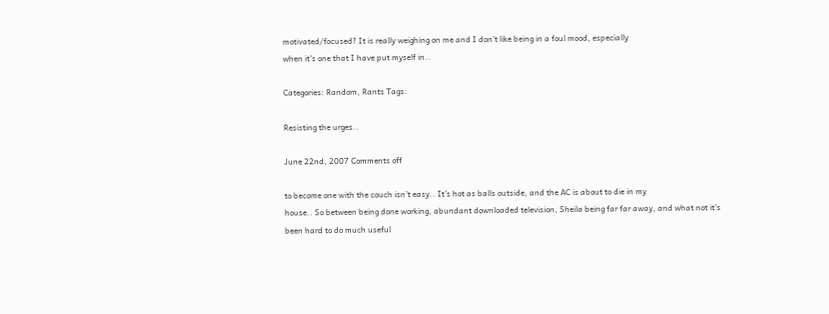motivated/focused? It is really weighing on me and I don’t like being in a foul mood, especially
when it’s one that I have put myself in..

Categories: Random, Rants Tags:

Resisting the urges..

June 22nd, 2007 Comments off

to become one with the couch isn’t easy.. It’s hot as balls outside, and the AC is about to die in my
house.. So between being done working, abundant downloaded television, Sheila being far far away, and what not it’s been hard to do much useful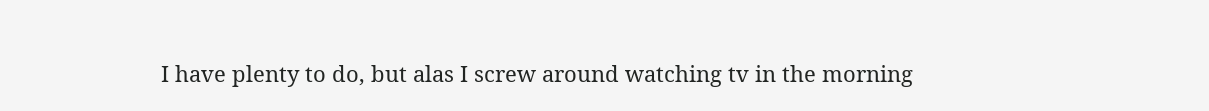I have plenty to do, but alas I screw around watching tv in the morning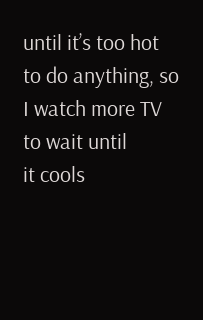until it’s too hot to do anything, so I watch more TV to wait until
it cools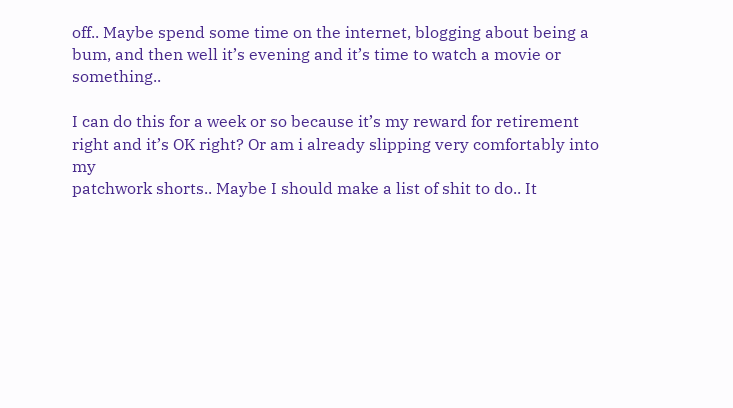off.. Maybe spend some time on the internet, blogging about being a bum, and then well it’s evening and it’s time to watch a movie or something..

I can do this for a week or so because it’s my reward for retirement right and it’s OK right? Or am i already slipping very comfortably into my
patchwork shorts.. Maybe I should make a list of shit to do.. It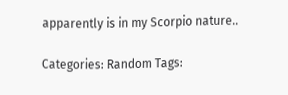apparently is in my Scorpio nature..

Categories: Random Tags: